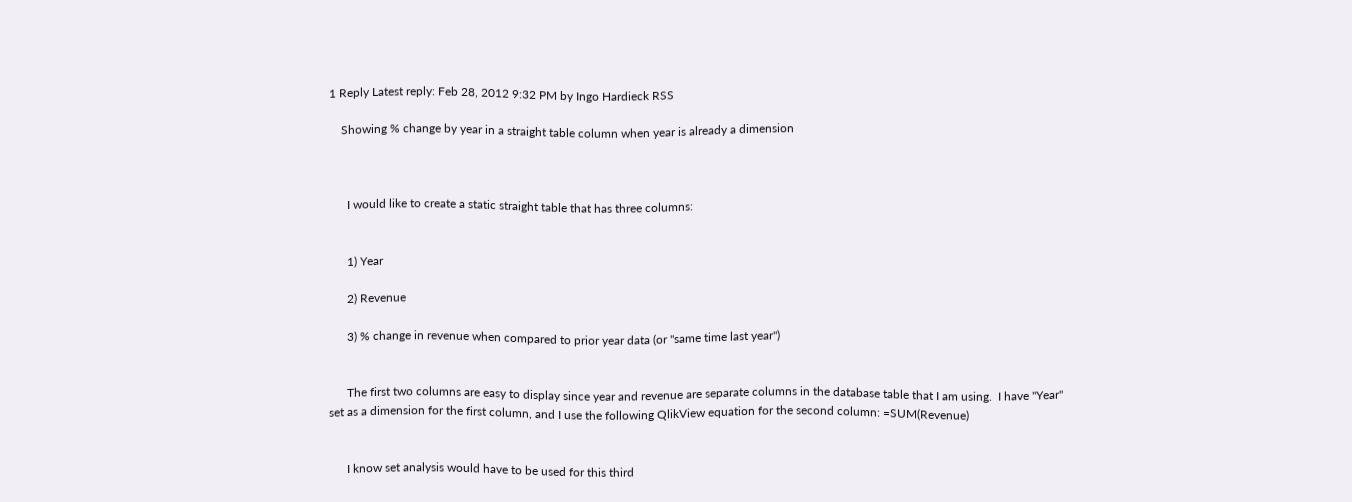1 Reply Latest reply: Feb 28, 2012 9:32 PM by Ingo Hardieck RSS

    Showing % change by year in a straight table column when year is already a dimension



      I would like to create a static straight table that has three columns:


      1) Year

      2) Revenue

      3) % change in revenue when compared to prior year data (or "same time last year")


      The first two columns are easy to display since year and revenue are separate columns in the database table that I am using.  I have "Year" set as a dimension for the first column, and I use the following QlikView equation for the second column: =SUM(Revenue)


      I know set analysis would have to be used for this third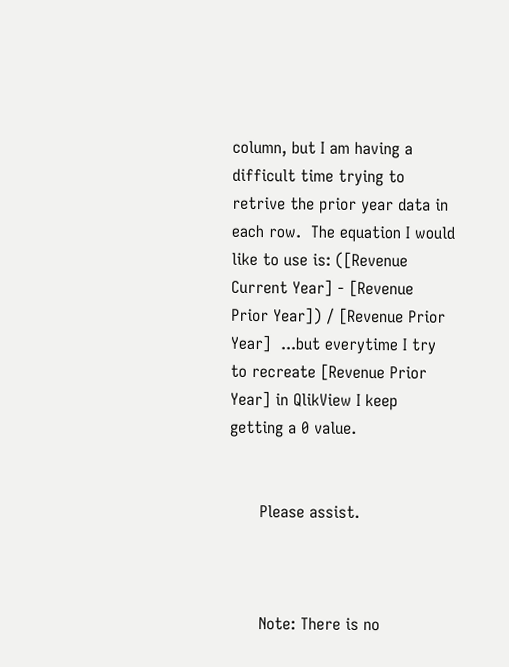column, but I am having a difficult time trying to retrive the prior year data in each row.  The equation I would like to use is: ([Revenue Current Year] - [Revenue Prior Year]) / [Revenue Prior Year]  ...but everytime I try to recreate [Revenue Prior Year] in QlikView I keep getting a 0 value.


      Please assist.



      Note: There is no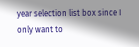year selection list box since I only want to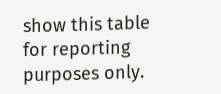show this table for reporting purposes only.